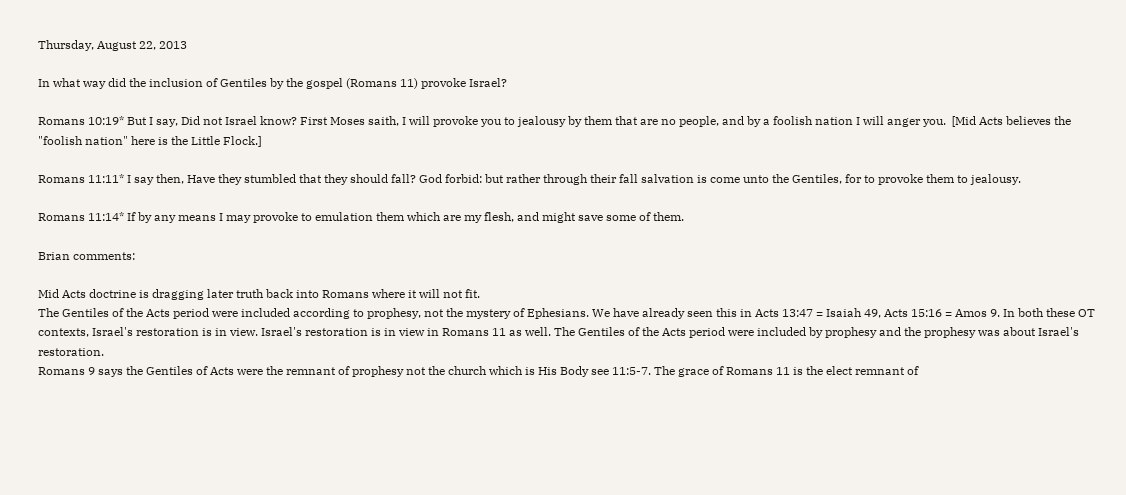Thursday, August 22, 2013

In what way did the inclusion of Gentiles by the gospel (Romans 11) provoke Israel?

Romans 10:19* But I say, Did not Israel know? First Moses saith, I will provoke you to jealousy by them that are no people, and by a foolish nation I will anger you.  [Mid Acts believes the "foolish nation" here is the Little Flock.]

Romans 11:11* I say then, Have they stumbled that they should fall? God forbid: but rather through their fall salvation is come unto the Gentiles, for to provoke them to jealousy.

Romans 11:14* If by any means I may provoke to emulation them which are my flesh, and might save some of them.

Brian comments:

Mid Acts doctrine is dragging later truth back into Romans where it will not fit.
The Gentiles of the Acts period were included according to prophesy, not the mystery of Ephesians. We have already seen this in Acts 13:47 = Isaiah 49, Acts 15:16 = Amos 9. In both these OT contexts, Israel's restoration is in view. Israel's restoration is in view in Romans 11 as well. The Gentiles of the Acts period were included by prophesy and the prophesy was about Israel's restoration.
Romans 9 says the Gentiles of Acts were the remnant of prophesy not the church which is His Body see 11:5-7. The grace of Romans 11 is the elect remnant of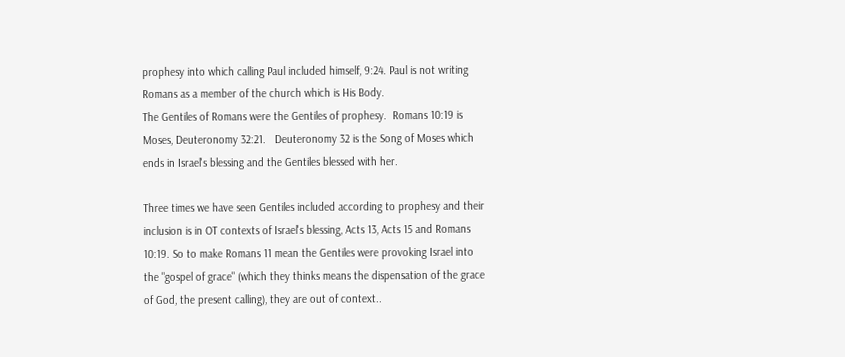prophesy into which calling Paul included himself, 9:24. Paul is not writing Romans as a member of the church which is His Body.
The Gentiles of Romans were the Gentiles of prophesy.  Romans 10:19 is Moses, Deuteronomy 32:21.   Deuteronomy 32 is the Song of Moses which ends in Israel's blessing and the Gentiles blessed with her.

Three times we have seen Gentiles included according to prophesy and their inclusion is in OT contexts of Israel's blessing, Acts 13, Acts 15 and Romans 10:19. So to make Romans 11 mean the Gentiles were provoking Israel into the "gospel of grace" (which they thinks means the dispensation of the grace of God, the present calling), they are out of context..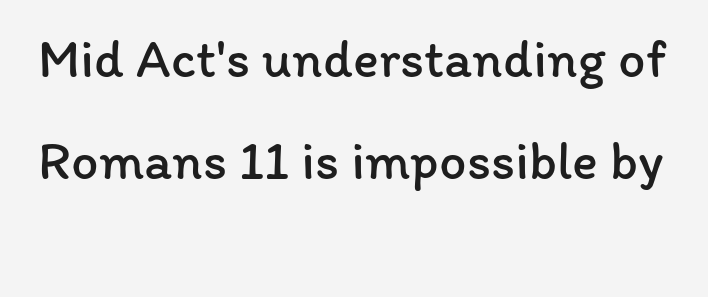Mid Act's understanding of Romans 11 is impossible by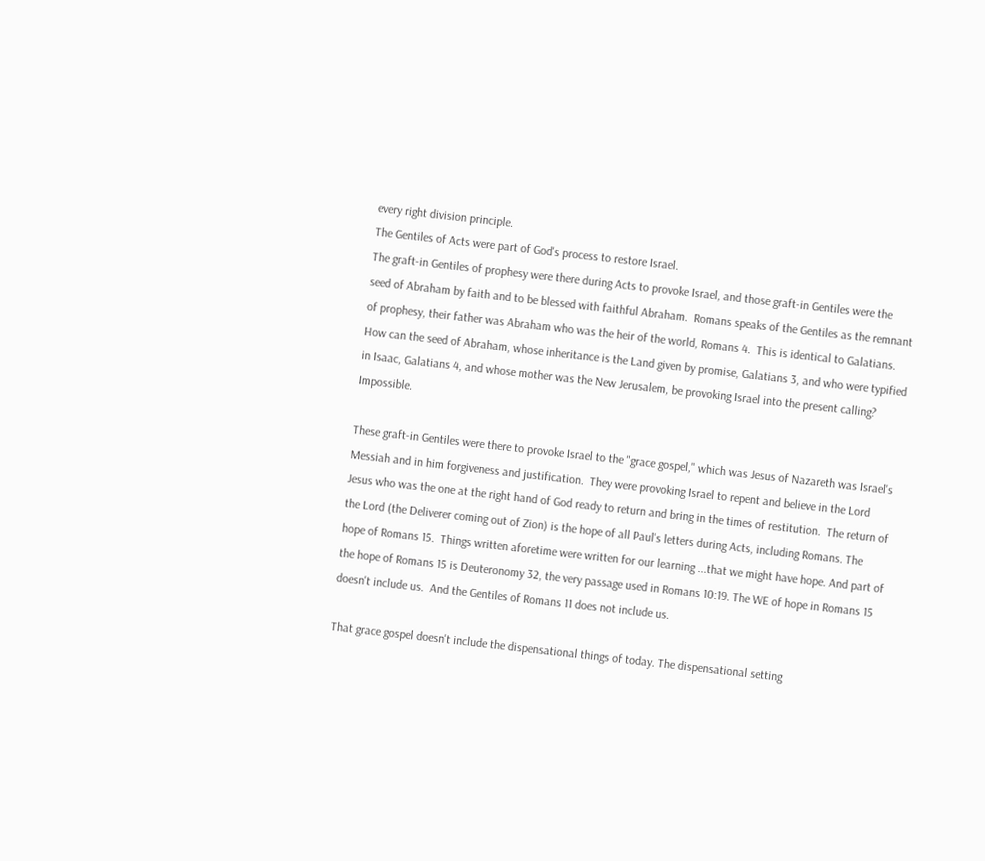every right division principle.
The Gentiles of Acts were part of God's process to restore Israel.
The graft-in Gentiles of prophesy were there during Acts to provoke Israel, and those graft-in Gentiles were the seed of Abraham by faith and to be blessed with faithful Abraham.  Romans speaks of the Gentiles as the remnant of prophesy, their father was Abraham who was the heir of the world, Romans 4.  This is identical to Galatians.  How can the seed of Abraham, whose inheritance is the Land given by promise, Galatians 3, and who were typified in Isaac, Galatians 4, and whose mother was the New Jerusalem, be provoking Israel into the present calling?  Impossible.

These graft-in Gentiles were there to provoke Israel to the "grace gospel," which was Jesus of Nazareth was Israel's Messiah and in him forgiveness and justification.  They were provoking Israel to repent and believe in the Lord Jesus who was the one at the right hand of God ready to return and bring in the times of restitution.  The return of the Lord (the Deliverer coming out of Zion) is the hope of all Paul's letters during Acts, including Romans. The hope of Romans 15.  Things written aforetime were written for our learning ...that we might have hope. And part of the hope of Romans 15 is Deuteronomy 32, the very passage used in Romans 10:19. The WE of hope in Romans 15 doesn't include us.  And the Gentiles of Romans 11 does not include us.

That grace gospel doesn't include the dispensational things of today. The dispensational setting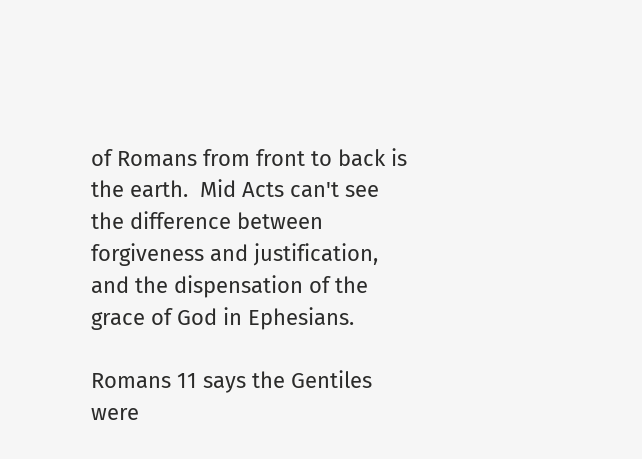of Romans from front to back is the earth.  Mid Acts can't see the difference between forgiveness and justification, and the dispensation of the grace of God in Ephesians.

Romans 11 says the Gentiles were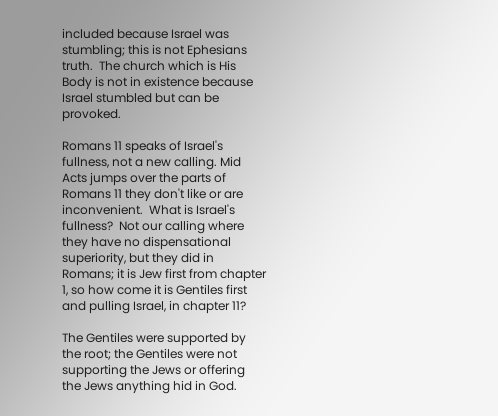included because Israel was stumbling; this is not Ephesians truth.  The church which is His Body is not in existence because Israel stumbled but can be provoked.

Romans 11 speaks of Israel's fullness, not a new calling. Mid Acts jumps over the parts of Romans 11 they don't like or are inconvenient.  What is Israel's fullness?  Not our calling where they have no dispensational superiority, but they did in Romans; it is Jew first from chapter 1, so how come it is Gentiles first and pulling Israel, in chapter 11?

The Gentiles were supported by the root; the Gentiles were not supporting the Jews or offering the Jews anything hid in God.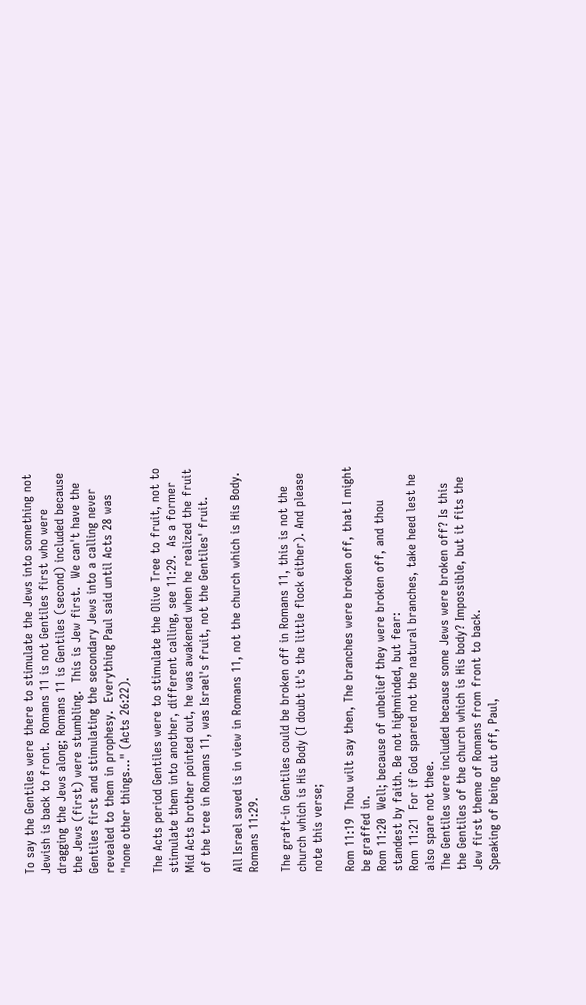To say the Gentiles were there to stimulate the Jews into something not Jewish is back to front.  Romans 11 is not Gentiles first who were dragging the Jews along; Romans 11 is Gentiles (second) included because the Jews (first) were stumbling.  This is Jew first.  We can't have the Gentiles first and stimulating the secondary Jews into a calling never revealed to them in prophesy.  Everything Paul said until Acts 28 was "none other things..." (Acts 26:22).

The Acts period Gentiles were to stimulate the Olive Tree to fruit, not to stimulate them into another, different calling, see 11:29.  As a former Mid Acts brother pointed out, he was awakened when he realized the fruit of the tree in Romans 11, was Israel's fruit, not the Gentiles' fruit.

All Israel saved is in view in Romans 11, not the church which is His Body. Romans 11:29.

The graft-in Gentiles could be broken off in Romans 11, this is not the church which is His Body (I doubt it's the little flock either). And please note this verse;

Rom 11:19  Thou wilt say then, The branches were broken off, that I might be graffed in.
Rom 11:20  Well; because of unbelief they were broken off, and thou standest by faith. Be not highminded, but fear:
Rom 11:21  For if God spared not the natural branches, take heed lest he also spare not thee.
The Gentiles were included because some Jews were broken off? Is this the Gentiles of the church which is His body? Impossible, but it fits the Jew first theme of Romans from front to back.
Speaking of being cut off, Paul,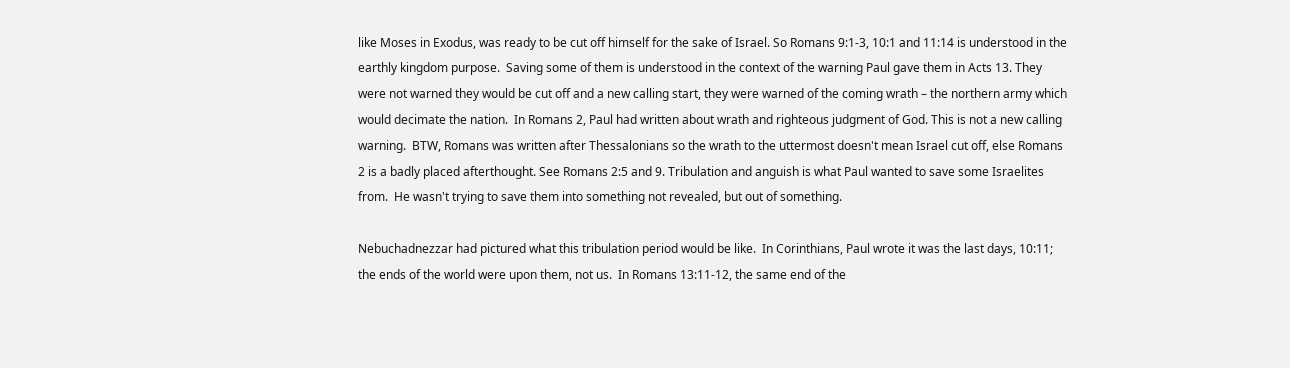like Moses in Exodus, was ready to be cut off himself for the sake of Israel. So Romans 9:1-3, 10:1 and 11:14 is understood in the earthly kingdom purpose.  Saving some of them is understood in the context of the warning Paul gave them in Acts 13. They were not warned they would be cut off and a new calling start, they were warned of the coming wrath – the northern army which would decimate the nation.  In Romans 2, Paul had written about wrath and righteous judgment of God. This is not a new calling warning.  BTW, Romans was written after Thessalonians so the wrath to the uttermost doesn't mean Israel cut off, else Romans 2 is a badly placed afterthought. See Romans 2:5 and 9. Tribulation and anguish is what Paul wanted to save some Israelites from.  He wasn't trying to save them into something not revealed, but out of something.

Nebuchadnezzar had pictured what this tribulation period would be like.  In Corinthians, Paul wrote it was the last days, 10:11; the ends of the world were upon them, not us.  In Romans 13:11-12, the same end of the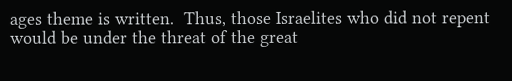ages theme is written.  Thus, those Israelites who did not repent would be under the threat of the great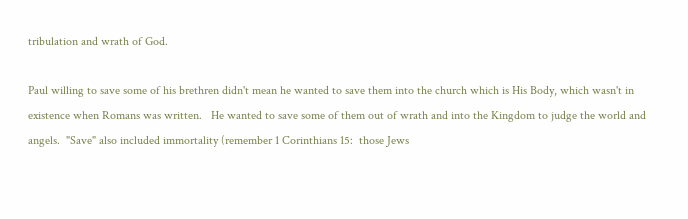tribulation and wrath of God.

Paul willing to save some of his brethren didn't mean he wanted to save them into the church which is His Body, which wasn't in existence when Romans was written.   He wanted to save some of them out of wrath and into the Kingdom to judge the world and angels.  "Save" also included immortality (remember 1 Corinthians 15:  those Jews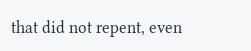that did not repent, even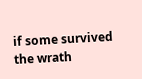if some survived the wrath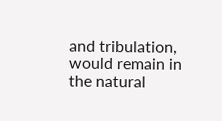and tribulation, would remain in the natural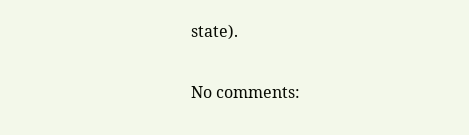state).

No comments: